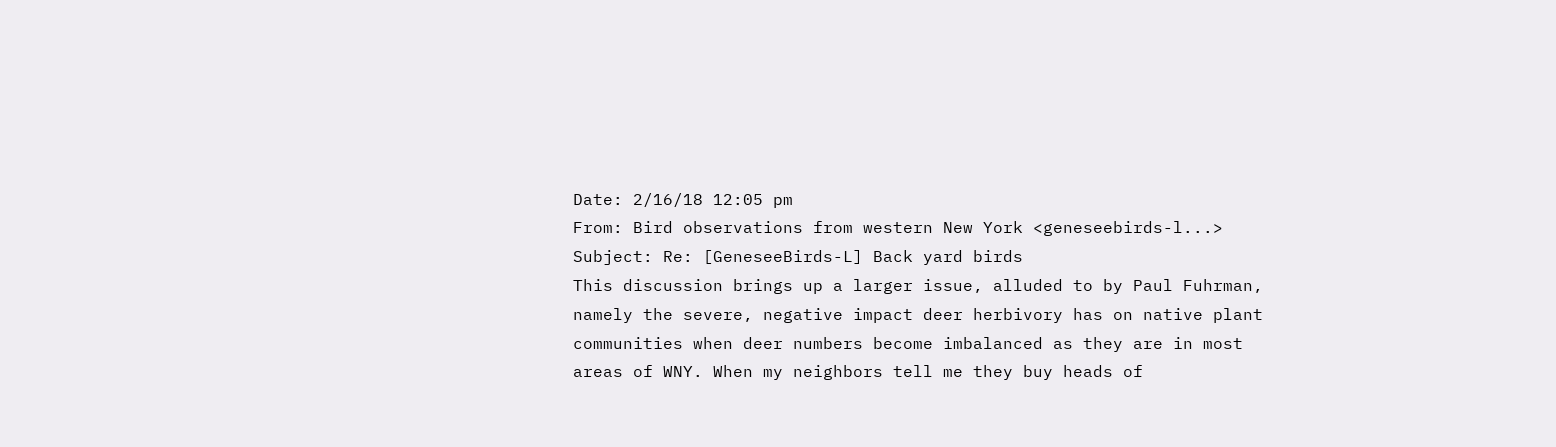Date: 2/16/18 12:05 pm
From: Bird observations from western New York <geneseebirds-l...>
Subject: Re: [GeneseeBirds-L] Back yard birds
This discussion brings up a larger issue, alluded to by Paul Fuhrman,
namely the severe, negative impact deer herbivory has on native plant
communities when deer numbers become imbalanced as they are in most
areas of WNY. When my neighbors tell me they buy heads of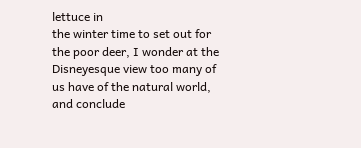lettuce in
the winter time to set out for the poor deer, I wonder at the
Disneyesque view too many of us have of the natural world, and conclude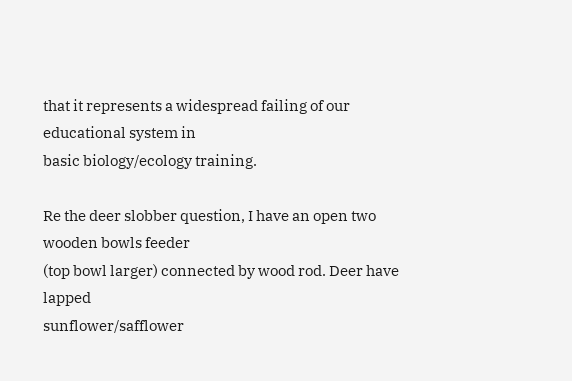that it represents a widespread failing of our educational system in
basic biology/ecology training.

Re the deer slobber question, I have an open two wooden bowls feeder
(top bowl larger) connected by wood rod. Deer have lapped
sunflower/safflower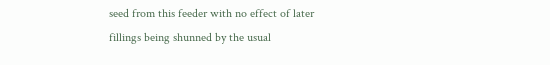seed from this feeder with no effect of later
fillings being shunned by the usual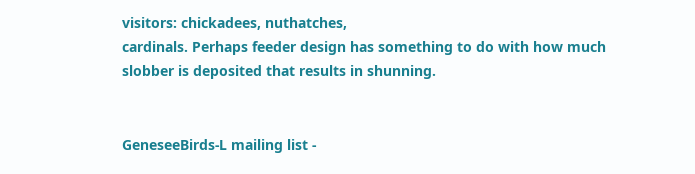visitors: chickadees, nuthatches,
cardinals. Perhaps feeder design has something to do with how much
slobber is deposited that results in shunning.


GeneseeBirds-L mailing list -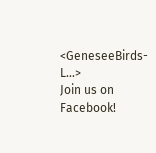<GeneseeBirds-L...>
Join us on Facebook!